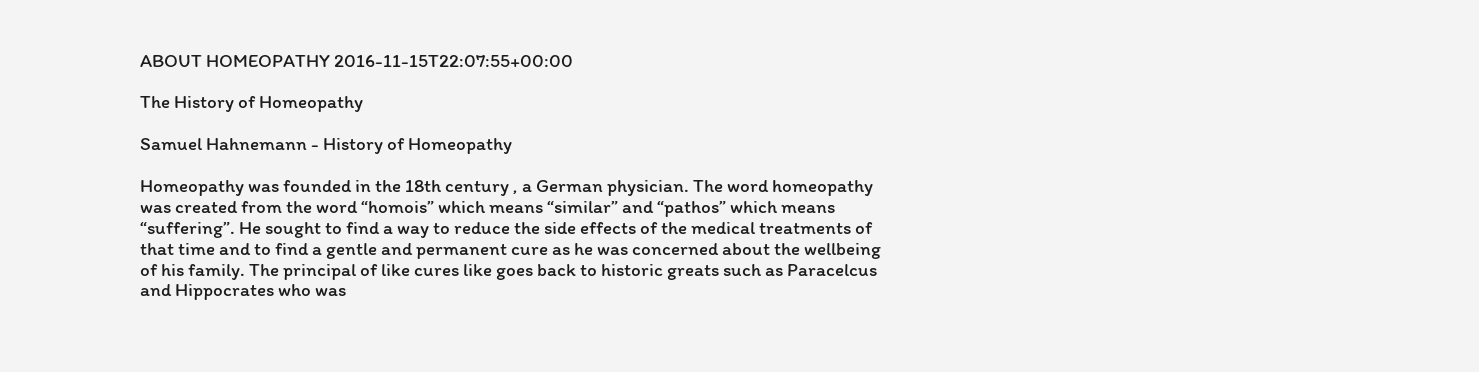ABOUT HOMEOPATHY 2016-11-15T22:07:55+00:00

The History of Homeopathy

Samuel Hahnemann - History of Homeopathy

Homeopathy was founded in the 18th century , a German physician. The word homeopathy was created from the word “homois” which means “similar” and “pathos” which means “suffering”. He sought to find a way to reduce the side effects of the medical treatments of that time and to find a gentle and permanent cure as he was concerned about the wellbeing of his family. The principal of like cures like goes back to historic greats such as Paracelcus and Hippocrates who was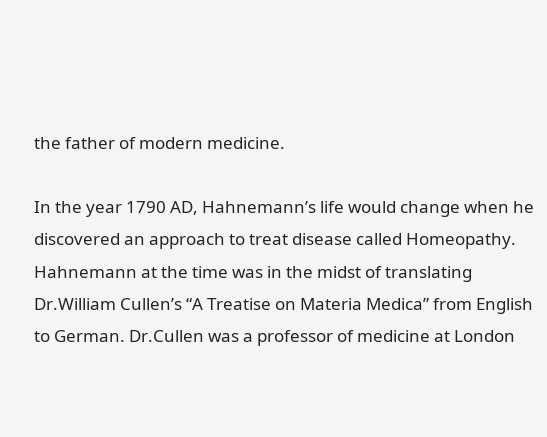the father of modern medicine.

In the year 1790 AD, Hahnemann’s life would change when he discovered an approach to treat disease called Homeopathy. Hahnemann at the time was in the midst of translating Dr.William Cullen’s “A Treatise on Materia Medica” from English to German. Dr.Cullen was a professor of medicine at London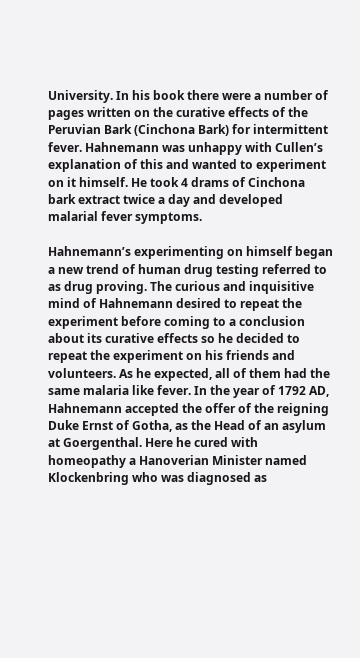University. In his book there were a number of pages written on the curative effects of the Peruvian Bark (Cinchona Bark) for intermittent fever. Hahnemann was unhappy with Cullen’s explanation of this and wanted to experiment on it himself. He took 4 drams of Cinchona bark extract twice a day and developed malarial fever symptoms.

Hahnemann’s experimenting on himself began a new trend of human drug testing referred to as drug proving. The curious and inquisitive mind of Hahnemann desired to repeat the experiment before coming to a conclusion about its curative effects so he decided to repeat the experiment on his friends and volunteers. As he expected, all of them had the same malaria like fever. In the year of 1792 AD, Hahnemann accepted the offer of the reigning Duke Ernst of Gotha, as the Head of an asylum at Goergenthal. Here he cured with homeopathy a Hanoverian Minister named Klockenbring who was diagnosed as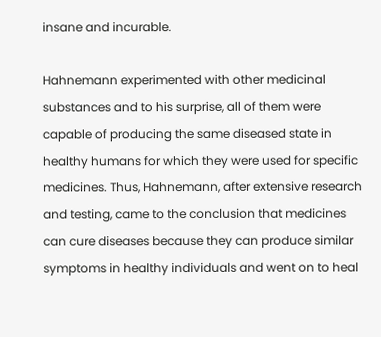insane and incurable.

Hahnemann experimented with other medicinal substances and to his surprise, all of them were capable of producing the same diseased state in healthy humans for which they were used for specific medicines. Thus, Hahnemann, after extensive research and testing, came to the conclusion that medicines can cure diseases because they can produce similar symptoms in healthy individuals and went on to heal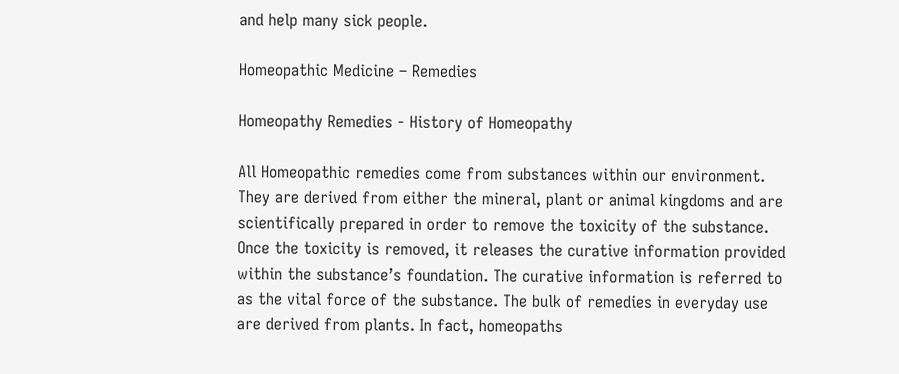and help many sick people.

Homeopathic Medicine – Remedies

Homeopathy Remedies - History of Homeopathy

All Homeopathic remedies come from substances within our environment. They are derived from either the mineral, plant or animal kingdoms and are scientifically prepared in order to remove the toxicity of the substance. Once the toxicity is removed, it releases the curative information provided within the substance’s foundation. The curative information is referred to as the vital force of the substance. The bulk of remedies in everyday use are derived from plants. In fact, homeopaths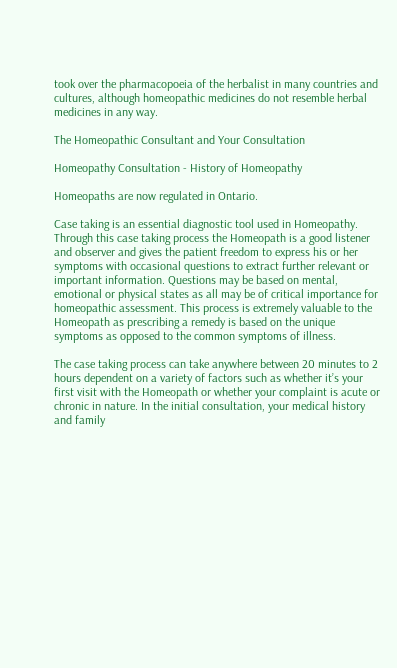took over the pharmacopoeia of the herbalist in many countries and cultures, although homeopathic medicines do not resemble herbal medicines in any way.

The Homeopathic Consultant and Your Consultation

Homeopathy Consultation - History of Homeopathy

Homeopaths are now regulated in Ontario.

Case taking is an essential diagnostic tool used in Homeopathy. Through this case taking process the Homeopath is a good listener and observer and gives the patient freedom to express his or her symptoms with occasional questions to extract further relevant or important information. Questions may be based on mental, emotional or physical states as all may be of critical importance for homeopathic assessment. This process is extremely valuable to the Homeopath as prescribing a remedy is based on the unique symptoms as opposed to the common symptoms of illness.

The case taking process can take anywhere between 20 minutes to 2 hours dependent on a variety of factors such as whether it’s your first visit with the Homeopath or whether your complaint is acute or chronic in nature. In the initial consultation, your medical history and family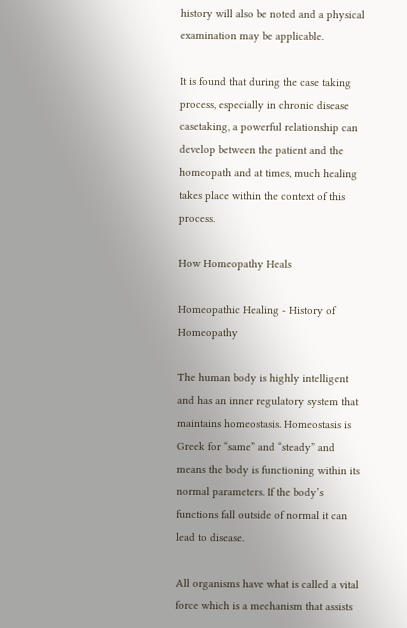history will also be noted and a physical examination may be applicable.

It is found that during the case taking process, especially in chronic disease casetaking, a powerful relationship can develop between the patient and the homeopath and at times, much healing takes place within the context of this process.

How Homeopathy Heals

Homeopathic Healing - History of Homeopathy

The human body is highly intelligent and has an inner regulatory system that maintains homeostasis. Homeostasis is Greek for “same” and “steady” and means the body is functioning within its normal parameters. If the body’s functions fall outside of normal it can lead to disease.

All organisms have what is called a vital force which is a mechanism that assists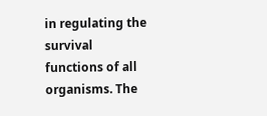in regulating the survival functions of all organisms. The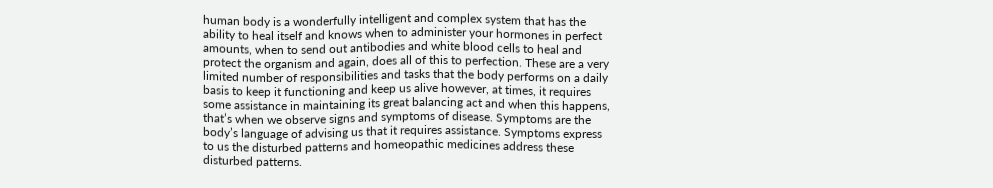human body is a wonderfully intelligent and complex system that has the ability to heal itself and knows when to administer your hormones in perfect amounts, when to send out antibodies and white blood cells to heal and protect the organism and again, does all of this to perfection. These are a very limited number of responsibilities and tasks that the body performs on a daily basis to keep it functioning and keep us alive however, at times, it requires some assistance in maintaining its great balancing act and when this happens, that’s when we observe signs and symptoms of disease. Symptoms are the body’s language of advising us that it requires assistance. Symptoms express to us the disturbed patterns and homeopathic medicines address these disturbed patterns.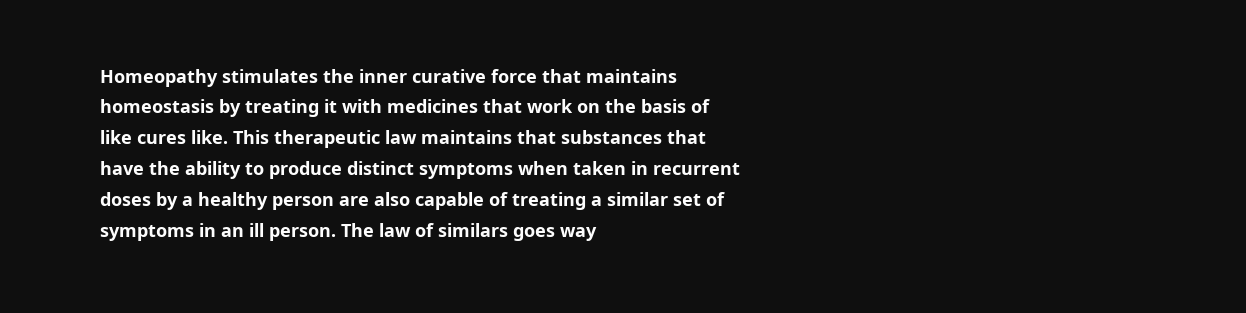Homeopathy stimulates the inner curative force that maintains homeostasis by treating it with medicines that work on the basis of like cures like. This therapeutic law maintains that substances that have the ability to produce distinct symptoms when taken in recurrent doses by a healthy person are also capable of treating a similar set of symptoms in an ill person. The law of similars goes way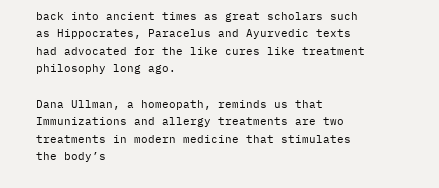back into ancient times as great scholars such as Hippocrates, Paracelus and Ayurvedic texts had advocated for the like cures like treatment philosophy long ago.

Dana Ullman, a homeopath, reminds us that Immunizations and allergy treatments are two treatments in modern medicine that stimulates the body’s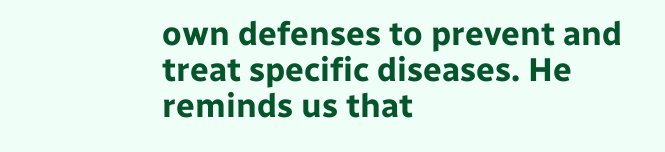own defenses to prevent and treat specific diseases. He reminds us that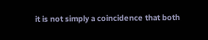it is not simply a coincidence that both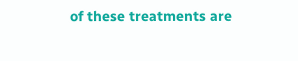of these treatments are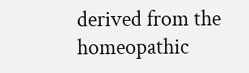derived from the homeopathic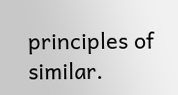principles of similar.